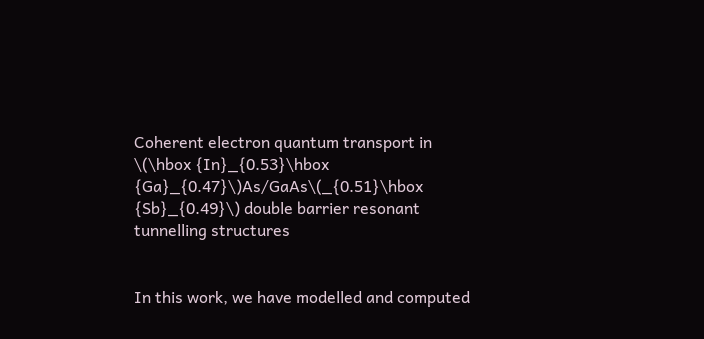Coherent electron quantum transport in \(\hbox {In}_{0.53}\hbox {Ga}_{0.47}\)As/GaAs\(_{0.51}\hbox {Sb}_{0.49}\) double barrier resonant tunnelling structures


In this work, we have modelled and computed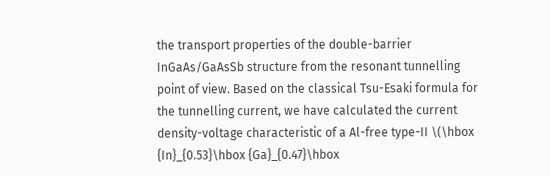the transport properties of the double-barrier InGaAs/GaAsSb structure from the resonant tunnelling point of view. Based on the classical Tsu-Esaki formula for the tunnelling current, we have calculated the current density-voltage characteristic of a Al-free type-II \(\hbox {In}_{0.53}\hbox {Ga}_{0.47}\hbox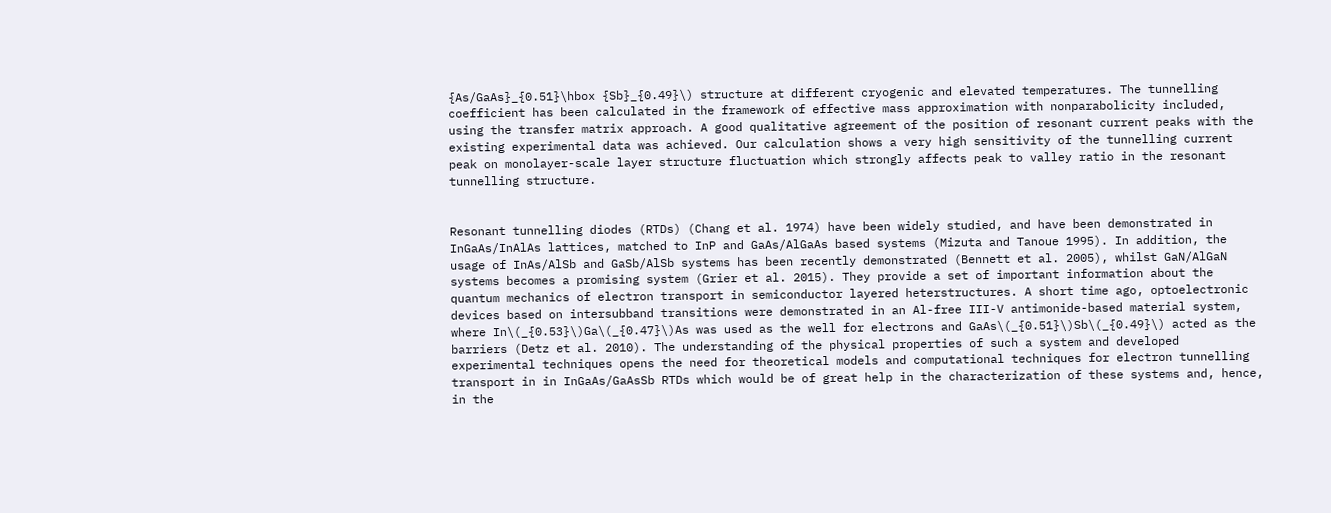{As/GaAs}_{0.51}\hbox {Sb}_{0.49}\) structure at different cryogenic and elevated temperatures. The tunnelling coefficient has been calculated in the framework of effective mass approximation with nonparabolicity included, using the transfer matrix approach. A good qualitative agreement of the position of resonant current peaks with the existing experimental data was achieved. Our calculation shows a very high sensitivity of the tunnelling current peak on monolayer-scale layer structure fluctuation which strongly affects peak to valley ratio in the resonant tunnelling structure.


Resonant tunnelling diodes (RTDs) (Chang et al. 1974) have been widely studied, and have been demonstrated in InGaAs/InAlAs lattices, matched to InP and GaAs/AlGaAs based systems (Mizuta and Tanoue 1995). In addition, the usage of InAs/AlSb and GaSb/AlSb systems has been recently demonstrated (Bennett et al. 2005), whilst GaN/AlGaN systems becomes a promising system (Grier et al. 2015). They provide a set of important information about the quantum mechanics of electron transport in semiconductor layered heterstructures. A short time ago, optoelectronic devices based on intersubband transitions were demonstrated in an Al-free III-V antimonide-based material system, where In\(_{0.53}\)Ga\(_{0.47}\)As was used as the well for electrons and GaAs\(_{0.51}\)Sb\(_{0.49}\) acted as the barriers (Detz et al. 2010). The understanding of the physical properties of such a system and developed experimental techniques opens the need for theoretical models and computational techniques for electron tunnelling transport in in InGaAs/GaAsSb RTDs which would be of great help in the characterization of these systems and, hence, in the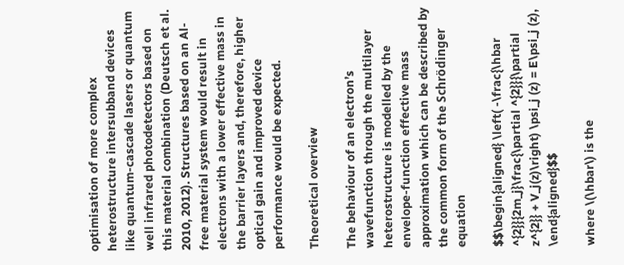optimisation of more complex heterostructure intersubband devices like quantum-cascade lasers or quantum well infrared photodetectors based on this material combination (Deutsch et al. 2010, 2012). Structures based on an Al-free material system would result in electrons with a lower effective mass in the barrier layers and, therefore, higher optical gain and improved device performance would be expected.

Theoretical overview

The behaviour of an electron’s wavefunction through the multilayer heterostructure is modelled by the envelope-function effective mass approximation which can be described by the common form of the Schrödinger equation

$$\begin{aligned} \left( -\frac{\hbar ^{2}}{2m_j}\frac{\partial ^{2}}{\partial z^{2}} + V_j(z)\right) \psi_j (z) = E\psi_j (z), \end{aligned}$$

where \(\hbar\) is the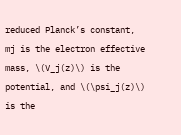reduced Planck’s constant, mj is the electron effective mass, \(V_j(z)\) is the potential, and \(\psi_j(z)\) is the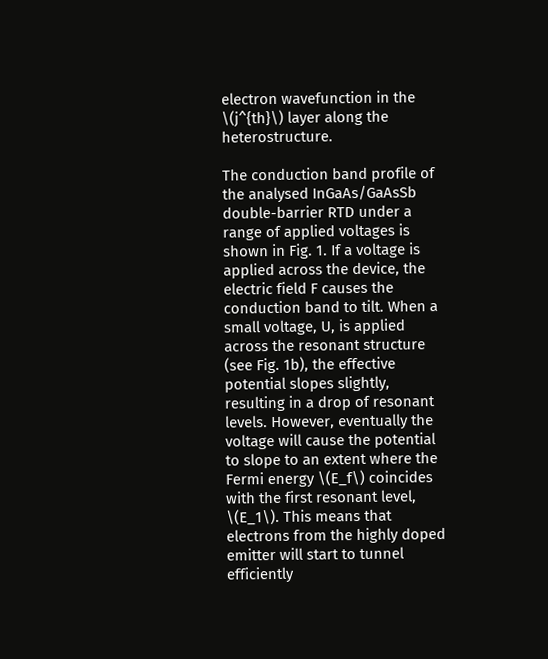electron wavefunction in the \(j^{th}\) layer along the heterostructure.

The conduction band profile of the analysed InGaAs/GaAsSb double-barrier RTD under a range of applied voltages is shown in Fig. 1. If a voltage is applied across the device, the electric field F causes the conduction band to tilt. When a small voltage, U, is applied across the resonant structure (see Fig. 1b), the effective potential slopes slightly, resulting in a drop of resonant levels. However, eventually the voltage will cause the potential to slope to an extent where the Fermi energy \(E_f\) coincides with the first resonant level, \(E_1\). This means that electrons from the highly doped emitter will start to tunnel efficiently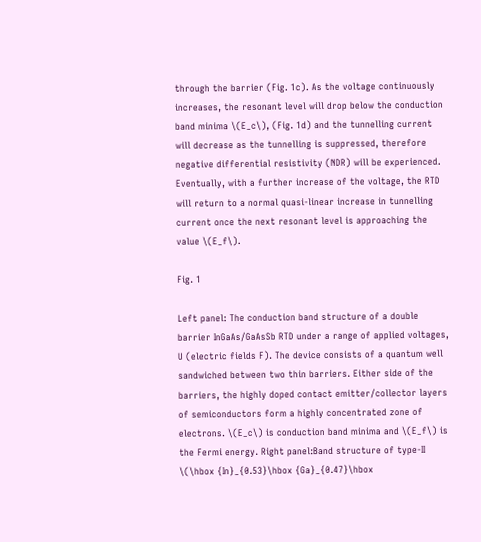through the barrier (Fig. 1c). As the voltage continuously increases, the resonant level will drop below the conduction band minima \(E_c\), (Fig. 1d) and the tunnelling current will decrease as the tunnelling is suppressed, therefore negative differential resistivity (NDR) will be experienced. Eventually, with a further increase of the voltage, the RTD will return to a normal quasi-linear increase in tunnelling current once the next resonant level is approaching the value \(E_f\).

Fig. 1

Left panel: The conduction band structure of a double barrier InGaAs/GaAsSb RTD under a range of applied voltages, U (electric fields F). The device consists of a quantum well sandwiched between two thin barriers. Either side of the barriers, the highly doped contact emitter/collector layers of semiconductors form a highly concentrated zone of electrons. \(E_c\) is conduction band minima and \(E_f\) is the Fermi energy. Right panel:Band structure of type-II \(\hbox {In}_{0.53}\hbox {Ga}_{0.47}\hbox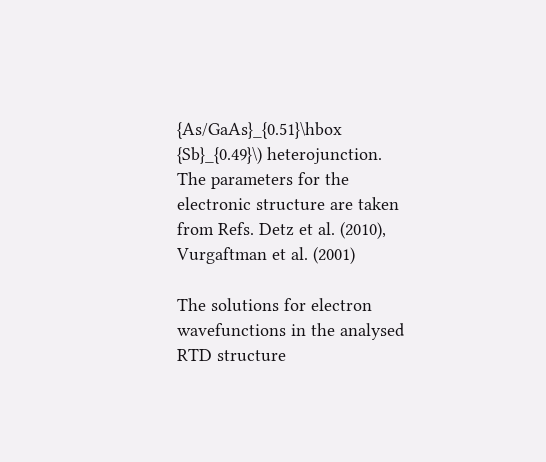{As/GaAs}_{0.51}\hbox {Sb}_{0.49}\) heterojunction. The parameters for the electronic structure are taken from Refs. Detz et al. (2010), Vurgaftman et al. (2001)

The solutions for electron wavefunctions in the analysed RTD structure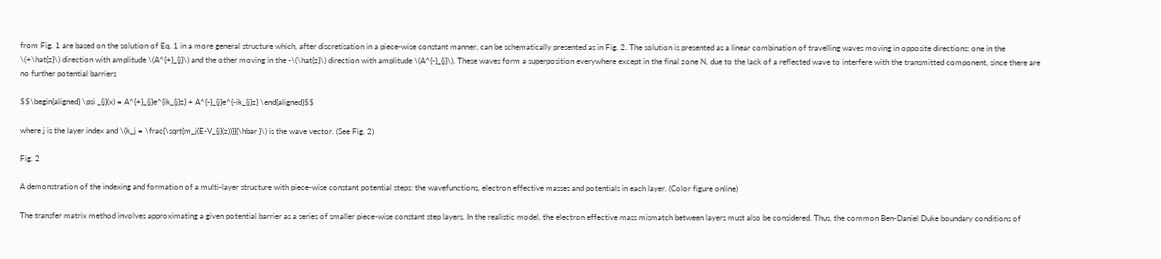from Fig. 1 are based on the solution of Eq. 1 in a more general structure which, after discretisation in a piece-wise constant manner, can be schematically presented as in Fig. 2. The solution is presented as a linear combination of travelling waves moving in opposite directions: one in the \(+\hat{z}\) direction with amplitude \(A^{+}_{j}\) and the other moving in the -\(\hat{z}\) direction with amplitude \(A^{-}_{j}\). These waves form a superposition everywhere except in the final zone N, due to the lack of a reflected wave to interfere with the transmitted component, since there are no further potential barriers

$$\begin{aligned} \psi _{j}(x) = A^{+}_{j}e^{ik_{j}z} + A^{-}_{j}e^{-ik_{j}z} \end{aligned}$$

where j is the layer index and \(k_j = \frac{\sqrt{m_j(E-V_{j}(z))}}{\hbar }\) is the wave vector. (See Fig. 2)

Fig. 2

A demonstration of the indexing and formation of a multi-layer structure with piece-wise constant potential steps: the wavefunctions, electron effective masses and potentials in each layer. (Color figure online)

The transfer matrix method involves approximating a given potential barrier as a series of smaller piece-wise constant step layers. In the realistic model, the electron effective mass mismatch between layers must also be considered. Thus, the common Ben-Daniel Duke boundary conditions of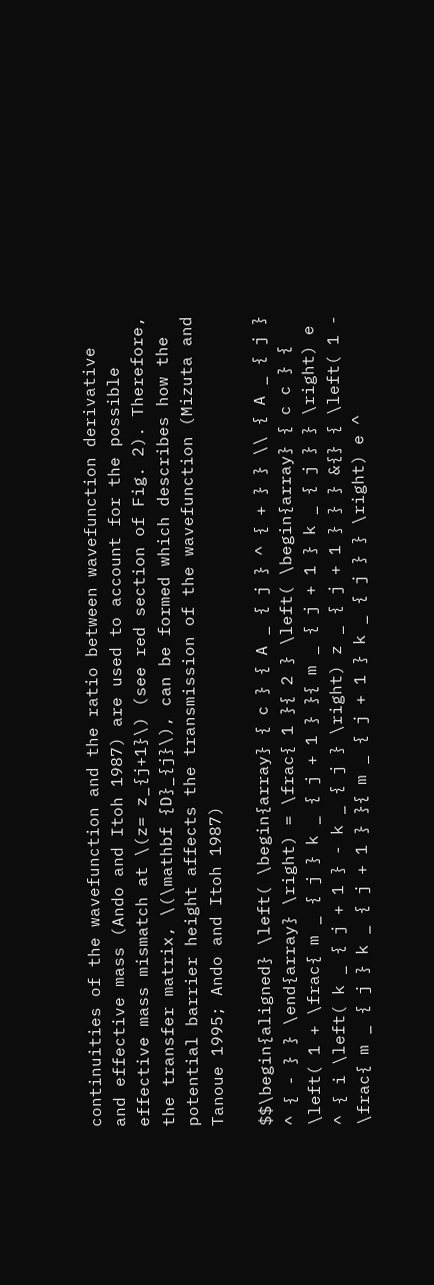continuities of the wavefunction and the ratio between wavefunction derivative and effective mass (Ando and Itoh 1987) are used to account for the possible effective mass mismatch at \(z= z_{j+1}\) (see red section of Fig. 2). Therefore, the transfer matrix, \(\mathbf {D}_{j}\), can be formed which describes how the potential barrier height affects the transmission of the wavefunction (Mizuta and Tanoue 1995; Ando and Itoh 1987)

$$\begin{aligned} \left( \begin{array} { c } { A _ { j } ^ { + } } \\ { A _ { j } ^ { - } } \end{array} \right) = \frac{ 1 }{ 2 } \left( \begin{array} { c c } { \left( 1 + \frac{ m _ { j } k _ { j + 1 } }{ m _ { j + 1 } k _ { j } } \right) e ^ { i \left( k _ { j + 1 } - k _ { j } \right) z _ { j + 1 } } } &{} { \left( 1 - \frac{ m _ { j } k _ { j + 1 } }{ m _ { j + 1 } k _ { j } } \right) e ^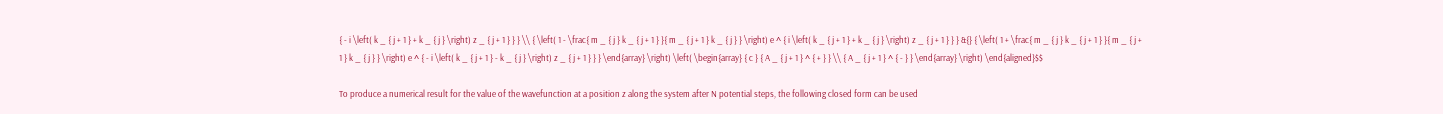{ - i \left( k _ { j + 1 } + k _ { j } \right) z _ { j + 1 } } } \\ { \left( 1 - \frac{ m _ { j } k _ { j + 1 } }{ m _ { j + 1 } k _ { j } } \right) e ^ { i \left( k _ { j + 1 } + k _ { j } \right) z _ { j + 1 } } } &{} { \left( 1 + \frac{ m _ { j } k _ { j + 1 } }{ m _ { j + 1 } k _ { j } } \right) e ^ { - i \left( k _ { j + 1 } - k _ { j } \right) z _ { j + 1 } } } \end{array} \right) \left( \begin{array} { c } { A _ { j + 1 } ^ { + } } \\ { A _ { j + 1 } ^ { - } } \end{array} \right) \end{aligned}$$

To produce a numerical result for the value of the wavefunction at a position z along the system after N potential steps, the following closed form can be used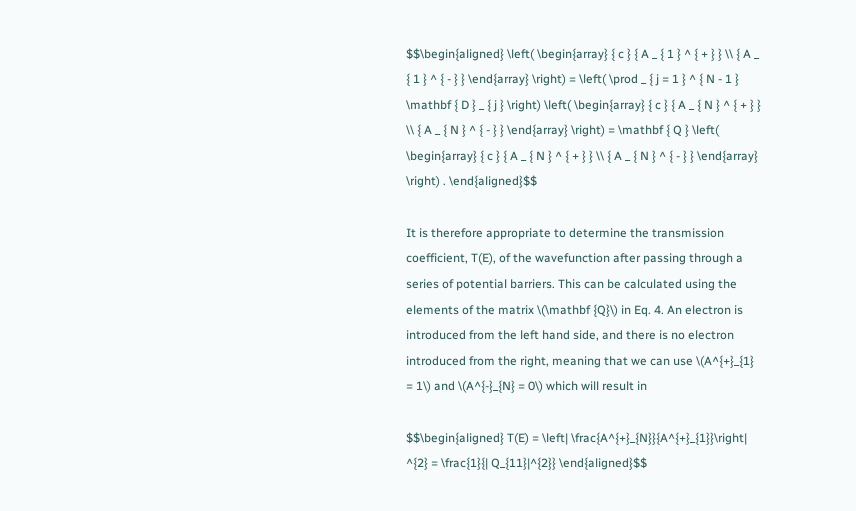$$\begin{aligned} \left( \begin{array} { c } { A _ { 1 } ^ { + } } \\ { A _ { 1 } ^ { - } } \end{array} \right) = \left( \prod _ { j = 1 } ^ { N - 1 } \mathbf { D } _ { j } \right) \left( \begin{array} { c } { A _ { N } ^ { + } } \\ { A _ { N } ^ { - } } \end{array} \right) = \mathbf { Q } \left( \begin{array} { c } { A _ { N } ^ { + } } \\ { A _ { N } ^ { - } } \end{array} \right) . \end{aligned}$$

It is therefore appropriate to determine the transmission coefficient, T(E), of the wavefunction after passing through a series of potential barriers. This can be calculated using the elements of the matrix \(\mathbf {Q}\) in Eq. 4. An electron is introduced from the left hand side, and there is no electron introduced from the right, meaning that we can use \(A^{+}_{1} = 1\) and \(A^{-}_{N} = 0\) which will result in

$$\begin{aligned} T(E) = \left| \frac{A^{+}_{N}}{A^{+}_{1}}\right| ^{2} = \frac{1}{| Q_{11}|^{2}} \end{aligned}$$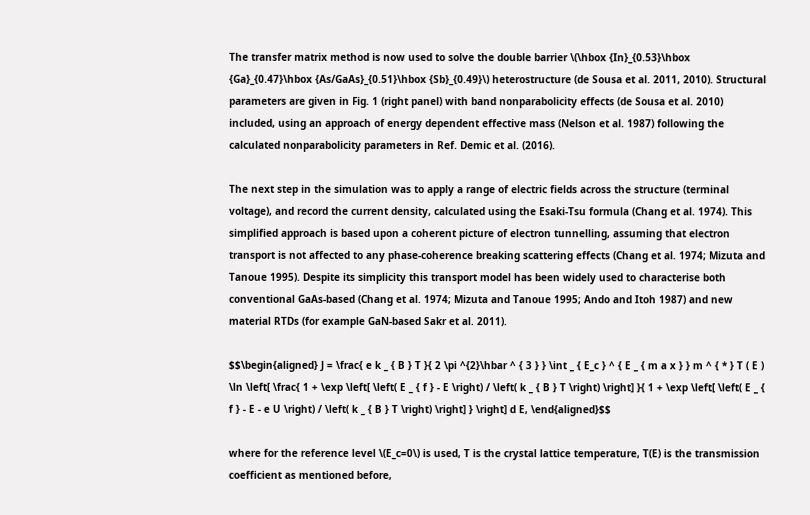The transfer matrix method is now used to solve the double barrier \(\hbox {In}_{0.53}\hbox {Ga}_{0.47}\hbox {As/GaAs}_{0.51}\hbox {Sb}_{0.49}\) heterostructure (de Sousa et al. 2011, 2010). Structural parameters are given in Fig. 1 (right panel) with band nonparabolicity effects (de Sousa et al. 2010) included, using an approach of energy dependent effective mass (Nelson et al. 1987) following the calculated nonparabolicity parameters in Ref. Demic et al. (2016).

The next step in the simulation was to apply a range of electric fields across the structure (terminal voltage), and record the current density, calculated using the Esaki-Tsu formula (Chang et al. 1974). This simplified approach is based upon a coherent picture of electron tunnelling, assuming that electron transport is not affected to any phase-coherence breaking scattering effects (Chang et al. 1974; Mizuta and Tanoue 1995). Despite its simplicity this transport model has been widely used to characterise both conventional GaAs-based (Chang et al. 1974; Mizuta and Tanoue 1995; Ando and Itoh 1987) and new material RTDs (for example GaN-based Sakr et al. 2011).

$$\begin{aligned} J = \frac{ e k _ { B } T }{ 2 \pi ^{2}\hbar ^ { 3 } } \int _ { E_c } ^ { E _ { m a x } } m ^ { * } T ( E ) \ln \left[ \frac{ 1 + \exp \left[ \left( E _ { f } - E \right) / \left( k _ { B } T \right) \right] }{ 1 + \exp \left[ \left( E _ { f } - E - e U \right) / \left( k _ { B } T \right) \right] } \right] d E, \end{aligned}$$

where for the reference level \(E_c=0\) is used, T is the crystal lattice temperature, T(E) is the transmission coefficient as mentioned before,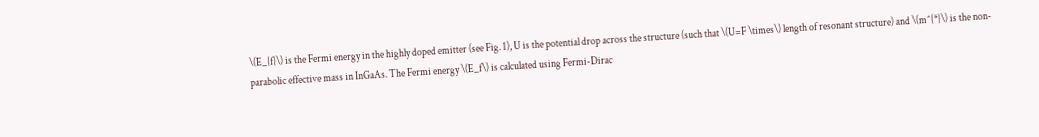\(E_{f}\) is the Fermi energy in the highly doped emitter (see Fig. 1), U is the potential drop across the structure (such that \(U=F \times\) length of resonant structure) and \(m^{*}\) is the non-parabolic effective mass in InGaAs. The Fermi energy \(E_f\) is calculated using Fermi-Dirac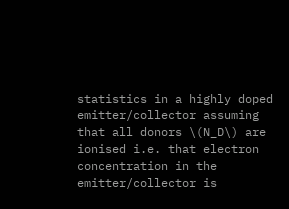statistics in a highly doped emitter/collector assuming that all donors \(N_D\) are ionised i.e. that electron concentration in the emitter/collector is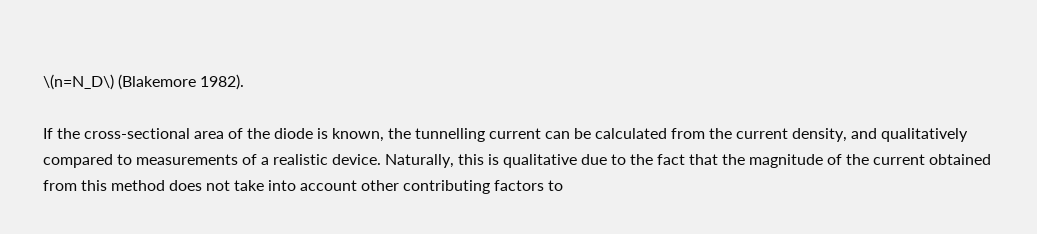\(n=N_D\) (Blakemore 1982).

If the cross-sectional area of the diode is known, the tunnelling current can be calculated from the current density, and qualitatively compared to measurements of a realistic device. Naturally, this is qualitative due to the fact that the magnitude of the current obtained from this method does not take into account other contributing factors to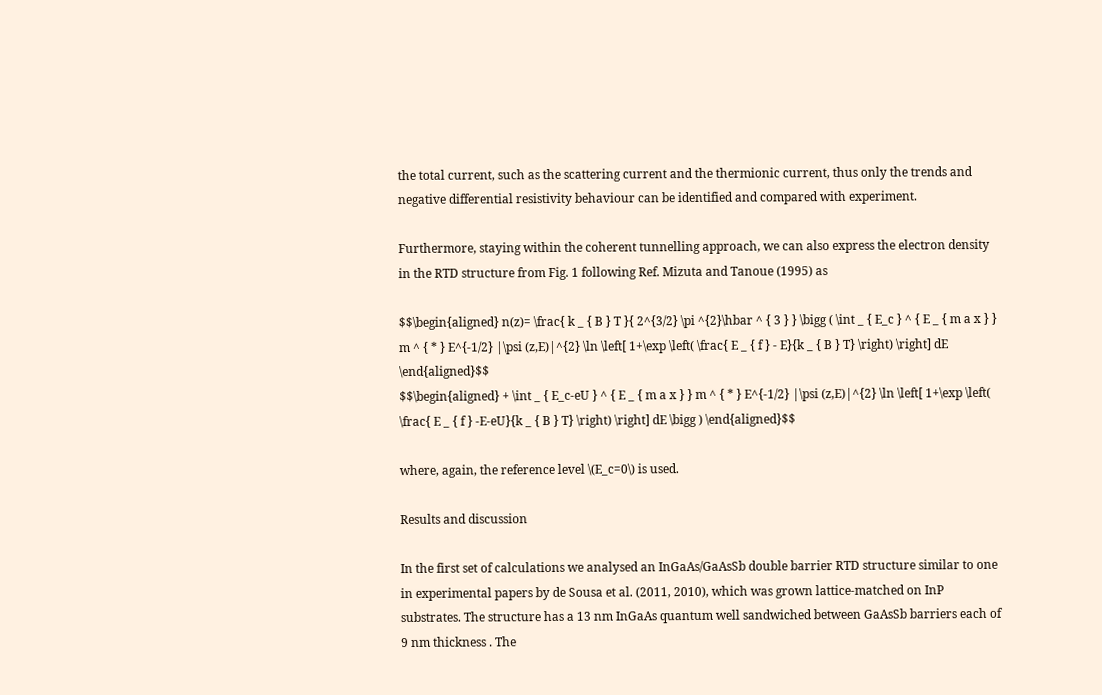the total current, such as the scattering current and the thermionic current, thus only the trends and negative differential resistivity behaviour can be identified and compared with experiment.

Furthermore, staying within the coherent tunnelling approach, we can also express the electron density in the RTD structure from Fig. 1 following Ref. Mizuta and Tanoue (1995) as

$$\begin{aligned} n(z)= \frac{ k _ { B } T }{ 2^{3/2} \pi ^{2}\hbar ^ { 3 } } \bigg ( \int _ { E_c } ^ { E _ { m a x } } m ^ { * } E^{-1/2} |\psi (z,E)|^{2} \ln \left[ 1+\exp \left( \frac{ E _ { f } - E}{k _ { B } T} \right) \right] dE \end{aligned}$$
$$\begin{aligned} + \int _ { E_c-eU } ^ { E _ { m a x } } m ^ { * } E^{-1/2} |\psi (z,E)|^{2} \ln \left[ 1+\exp \left( \frac{ E _ { f } -E-eU}{k _ { B } T} \right) \right] dE \bigg ) \end{aligned}$$

where, again, the reference level \(E_c=0\) is used.

Results and discussion

In the first set of calculations we analysed an InGaAs/GaAsSb double barrier RTD structure similar to one in experimental papers by de Sousa et al. (2011, 2010), which was grown lattice-matched on InP substrates. The structure has a 13 nm InGaAs quantum well sandwiched between GaAsSb barriers each of 9 nm thickness . The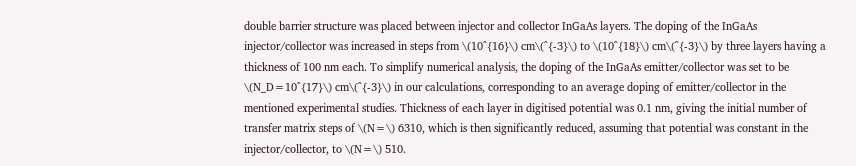double barrier structure was placed between injector and collector InGaAs layers. The doping of the InGaAs injector/collector was increased in steps from \(10^{16}\) cm\(^{-3}\) to \(10^{18}\) cm\(^{-3}\) by three layers having a thickness of 100 nm each. To simplify numerical analysis, the doping of the InGaAs emitter/collector was set to be \(N_D=10^{17}\) cm\(^{-3}\) in our calculations, corresponding to an average doping of emitter/collector in the mentioned experimental studies. Thickness of each layer in digitised potential was 0.1 nm, giving the initial number of transfer matrix steps of \(N=\) 6310, which is then significantly reduced, assuming that potential was constant in the injector/collector, to \(N=\) 510.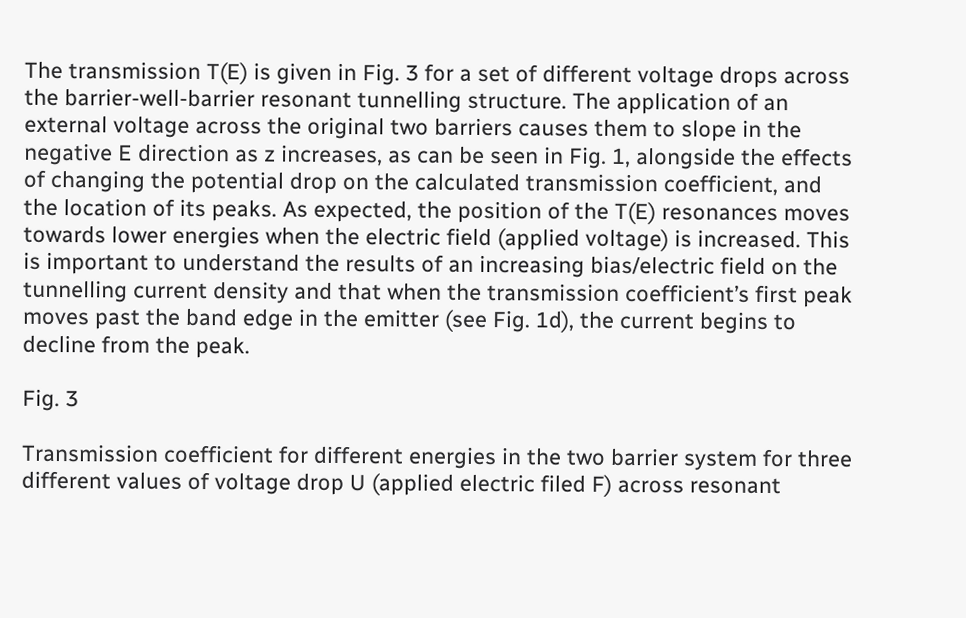The transmission T(E) is given in Fig. 3 for a set of different voltage drops across the barrier-well-barrier resonant tunnelling structure. The application of an external voltage across the original two barriers causes them to slope in the negative E direction as z increases, as can be seen in Fig. 1, alongside the effects of changing the potential drop on the calculated transmission coefficient, and the location of its peaks. As expected, the position of the T(E) resonances moves towards lower energies when the electric field (applied voltage) is increased. This is important to understand the results of an increasing bias/electric field on the tunnelling current density and that when the transmission coefficient’s first peak moves past the band edge in the emitter (see Fig. 1d), the current begins to decline from the peak.

Fig. 3

Transmission coefficient for different energies in the two barrier system for three different values of voltage drop U (applied electric filed F) across resonant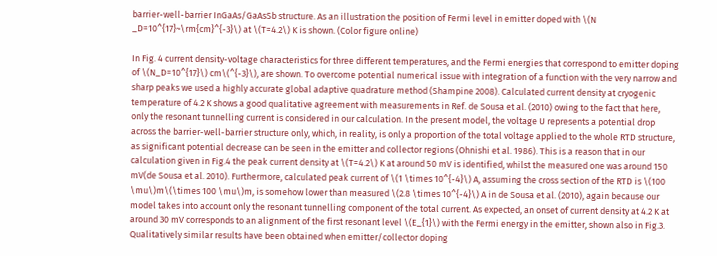barrier-well-barrier InGaAs/GaAsSb structure. As an illustration the position of Fermi level in emitter doped with \(N _D=10^{17}~\rm{cm}^{-3}\) at \(T=4.2\) K is shown. (Color figure online)

In Fig. 4 current density-voltage characteristics for three different temperatures, and the Fermi energies that correspond to emitter doping of \(N_D=10^{17}\) cm\(^{-3}\), are shown. To overcome potential numerical issue with integration of a function with the very narrow and sharp peaks we used a highly accurate global adaptive quadrature method (Shampine 2008). Calculated current density at cryogenic temperature of 4.2 K shows a good qualitative agreement with measurements in Ref. de Sousa et al. (2010) owing to the fact that here, only the resonant tunnelling current is considered in our calculation. In the present model, the voltage U represents a potential drop across the barrier-well-barrier structure only, which, in reality, is only a proportion of the total voltage applied to the whole RTD structure, as significant potential decrease can be seen in the emitter and collector regions (Ohnishi et al. 1986). This is a reason that in our calculation given in Fig.4 the peak current density at \(T=4.2\) K at around 50 mV is identified, whilst the measured one was around 150 mV(de Sousa et al. 2010). Furthermore, calculated peak current of \(1 \times 10^{-4}\) A, assuming the cross section of the RTD is \(100 \mu\)m\(\times 100 \mu\)m, is somehow lower than measured \(2.8 \times 10^{-4}\) A in de Sousa et al. (2010), again because our model takes into account only the resonant tunnelling component of the total current. As expected, an onset of current density at 4.2 K at around 30 mV corresponds to an alignment of the first resonant level \(E_{1}\) with the Fermi energy in the emitter, shown also in Fig.3. Qualitatively similar results have been obtained when emitter/collector doping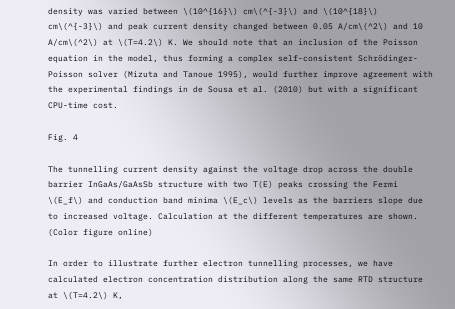density was varied between \(10^{16}\) cm\(^{-3}\) and \(10^{18}\) cm\(^{-3}\) and peak current density changed between 0.05 A/cm\(^2\) and 10 A/cm\(^2\) at \(T=4.2\) K. We should note that an inclusion of the Poisson equation in the model, thus forming a complex self-consistent Schrödinger-Poisson solver (Mizuta and Tanoue 1995), would further improve agreement with the experimental findings in de Sousa et al. (2010) but with a significant CPU-time cost.

Fig. 4

The tunnelling current density against the voltage drop across the double barrier InGaAs/GaAsSb structure with two T(E) peaks crossing the Fermi \(E_f\) and conduction band minima \(E_c\) levels as the barriers slope due to increased voltage. Calculation at the different temperatures are shown. (Color figure online)

In order to illustrate further electron tunnelling processes, we have calculated electron concentration distribution along the same RTD structure at \(T=4.2\) K,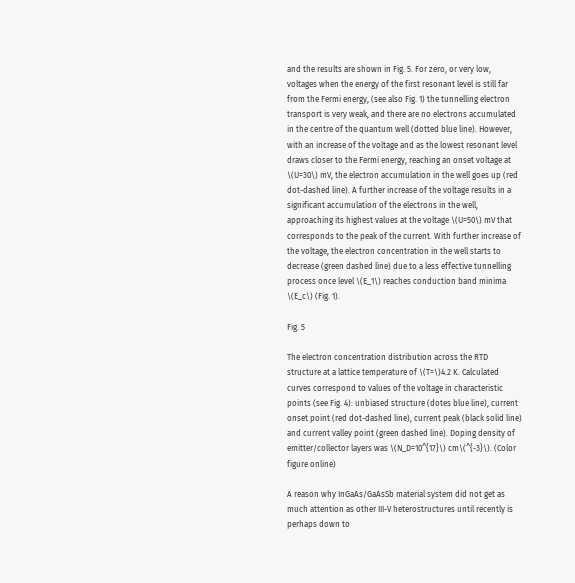and the results are shown in Fig. 5. For zero, or very low, voltages when the energy of the first resonant level is still far from the Fermi energy, (see also Fig. 1) the tunnelling electron transport is very weak, and there are no electrons accumulated in the centre of the quantum well (dotted blue line). However, with an increase of the voltage and as the lowest resonant level draws closer to the Fermi energy, reaching an onset voltage at \(U=30\) mV, the electron accumulation in the well goes up (red dot-dashed line). A further increase of the voltage results in a significant accumulation of the electrons in the well, approaching its highest values at the voltage \(U=50\) mV that corresponds to the peak of the current. With further increase of the voltage, the electron concentration in the well starts to decrease (green dashed line) due to a less effective tunnelling process once level \(E_1\) reaches conduction band minima \(E_c\) (Fig. 1).

Fig. 5

The electron concentration distribution across the RTD structure at a lattice temperature of \(T=\)4.2 K. Calculated curves correspond to values of the voltage in characteristic points (see Fig. 4): unbiased structure (dotes blue line), current onset point (red dot-dashed line), current peak (black solid line) and current valley point (green dashed line). Doping density of emitter/collector layers was \(N_D=10^{17}\) cm\(^{-3}\). (Color figure online)

A reason why InGaAs/GaAsSb material system did not get as much attention as other III-V heterostructures until recently is perhaps down to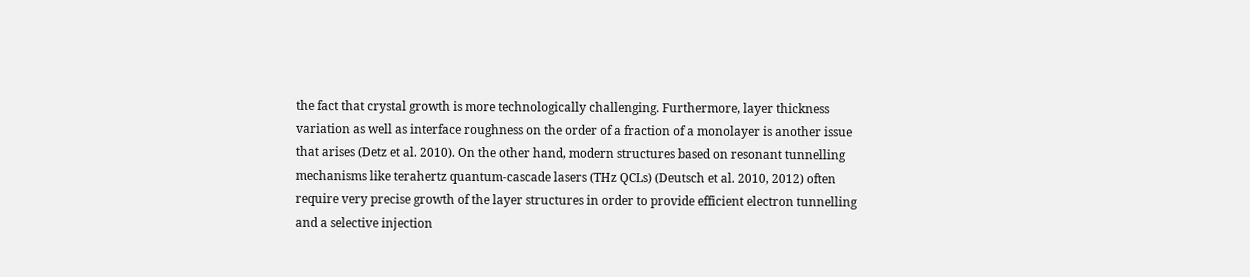the fact that crystal growth is more technologically challenging. Furthermore, layer thickness variation as well as interface roughness on the order of a fraction of a monolayer is another issue that arises (Detz et al. 2010). On the other hand, modern structures based on resonant tunnelling mechanisms like terahertz quantum-cascade lasers (THz QCLs) (Deutsch et al. 2010, 2012) often require very precise growth of the layer structures in order to provide efficient electron tunnelling and a selective injection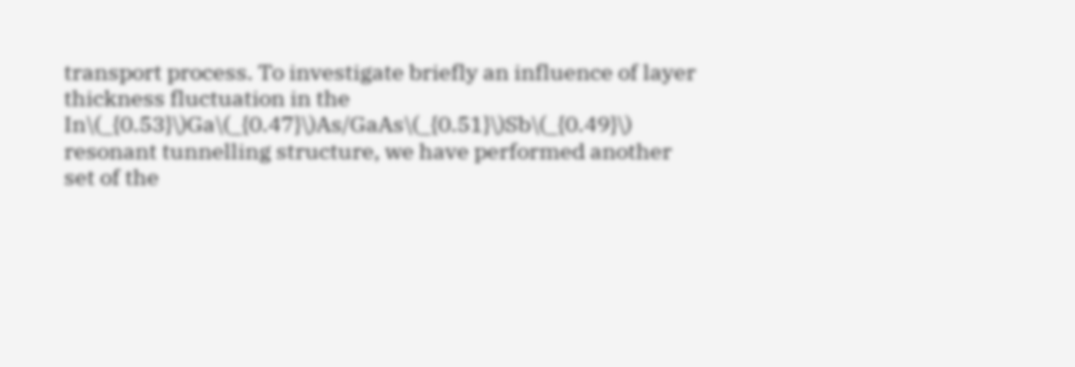transport process. To investigate briefly an influence of layer thickness fluctuation in the In\(_{0.53}\)Ga\(_{0.47}\)As/GaAs\(_{0.51}\)Sb\(_{0.49}\) resonant tunnelling structure, we have performed another set of the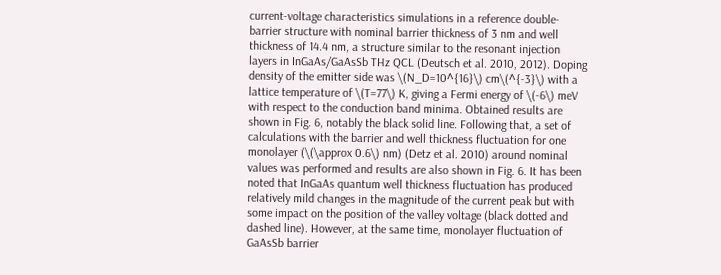current-voltage characteristics simulations in a reference double-barrier structure with nominal barrier thickness of 3 nm and well thickness of 14.4 nm, a structure similar to the resonant injection layers in InGaAs/GaAsSb THz QCL (Deutsch et al. 2010, 2012). Doping density of the emitter side was \(N_D=10^{16}\) cm\(^{-3}\) with a lattice temperature of \(T=77\) K, giving a Fermi energy of \(-6\) meV with respect to the conduction band minima. Obtained results are shown in Fig. 6, notably the black solid line. Following that, a set of calculations with the barrier and well thickness fluctuation for one monolayer (\(\approx 0.6\) nm) (Detz et al. 2010) around nominal values was performed and results are also shown in Fig. 6. It has been noted that InGaAs quantum well thickness fluctuation has produced relatively mild changes in the magnitude of the current peak but with some impact on the position of the valley voltage (black dotted and dashed line). However, at the same time, monolayer fluctuation of GaAsSb barrier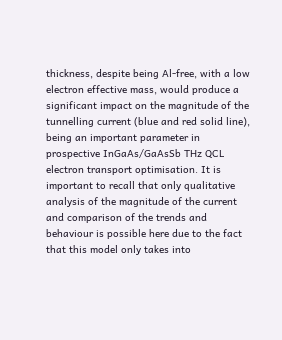thickness, despite being Al-free, with a low electron effective mass, would produce a significant impact on the magnitude of the tunnelling current (blue and red solid line), being an important parameter in prospective InGaAs/GaAsSb THz QCL electron transport optimisation. It is important to recall that only qualitative analysis of the magnitude of the current and comparison of the trends and behaviour is possible here due to the fact that this model only takes into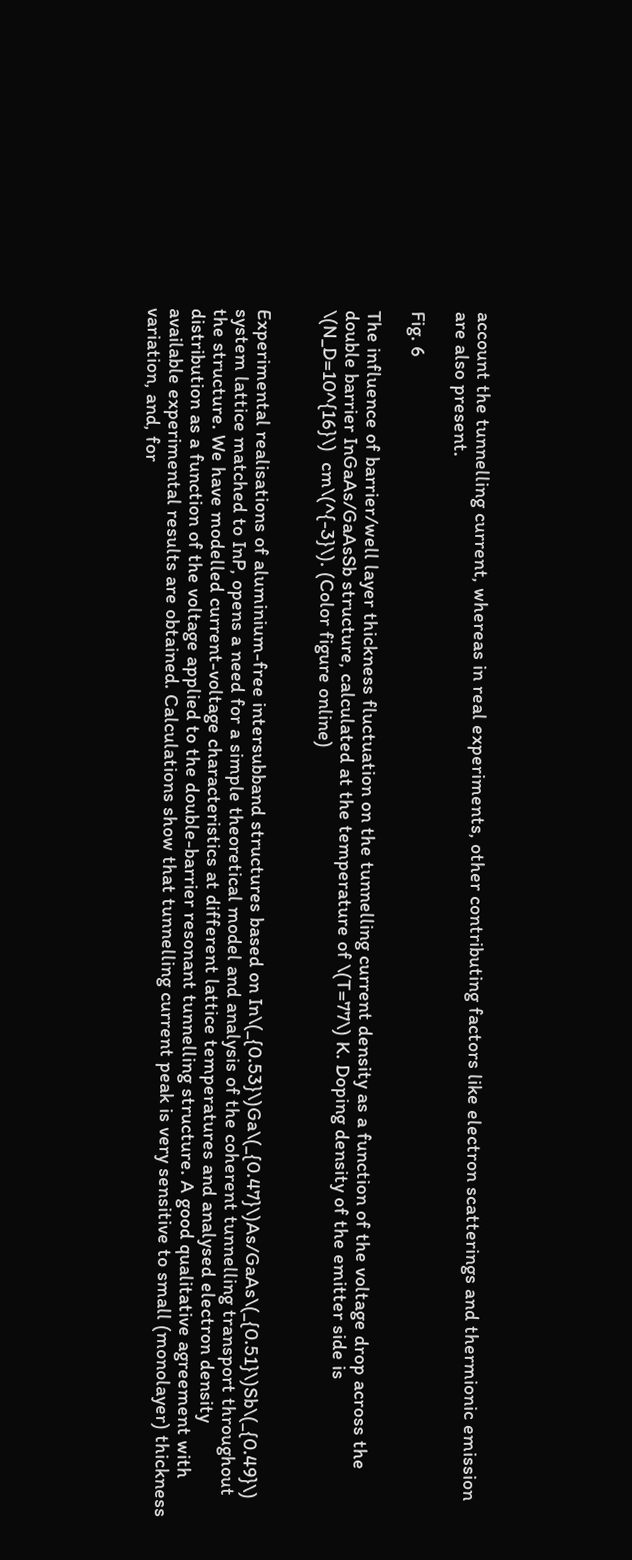account the tunnelling current, whereas in real experiments, other contributing factors like electron scatterings and thermionic emission are also present.

Fig. 6

The influence of barrier/well layer thickness fluctuation on the tunnelling current density as a function of the voltage drop across the double barrier InGaAs/GaAsSb structure, calculated at the temperature of \(T=77\) K. Doping density of the emitter side is \(N_D=10^{16}\)  cm\(^{-3}\). (Color figure online)


Experimental realisations of aluminium-free intersubband structures based on In\(_{0.53}\)Ga\(_{0.47}\)As/GaAs\(_{0.51}\)Sb\(_{0.49}\) system lattice matched to InP, opens a need for a simple theoretical model and analysis of the coherent tunnelling transport throughout the structure. We have modelled current-voltage characteristics at different lattice temperatures and analysed electron density distribution as a function of the voltage applied to the double-barrier resonant tunnelling structure. A good qualitative agreement with available experimental results are obtained. Calculations show that tunnelling current peak is very sensitive to small (monolayer) thickness variation, and, for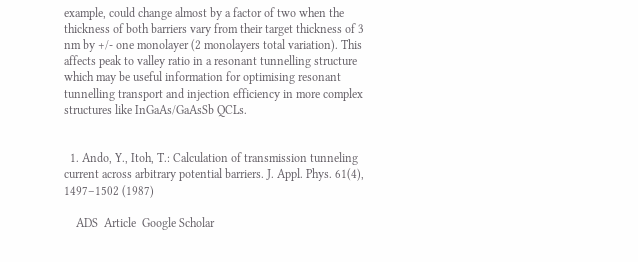example, could change almost by a factor of two when the thickness of both barriers vary from their target thickness of 3 nm by +/- one monolayer (2 monolayers total variation). This affects peak to valley ratio in a resonant tunnelling structure which may be useful information for optimising resonant tunnelling transport and injection efficiency in more complex structures like InGaAs/GaAsSb QCLs.


  1. Ando, Y., Itoh, T.: Calculation of transmission tunneling current across arbitrary potential barriers. J. Appl. Phys. 61(4), 1497–1502 (1987)

    ADS  Article  Google Scholar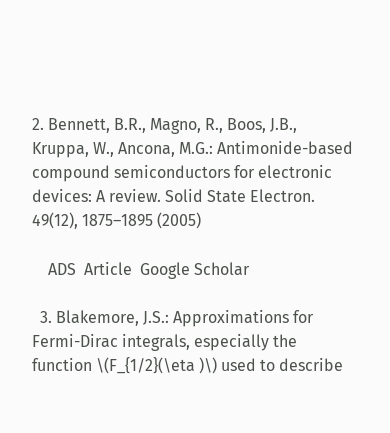2. Bennett, B.R., Magno, R., Boos, J.B., Kruppa, W., Ancona, M.G.: Antimonide-based compound semiconductors for electronic devices: A review. Solid State Electron. 49(12), 1875–1895 (2005)

    ADS  Article  Google Scholar

  3. Blakemore, J.S.: Approximations for Fermi-Dirac integrals, especially the function \(F_{1/2}(\eta )\) used to describe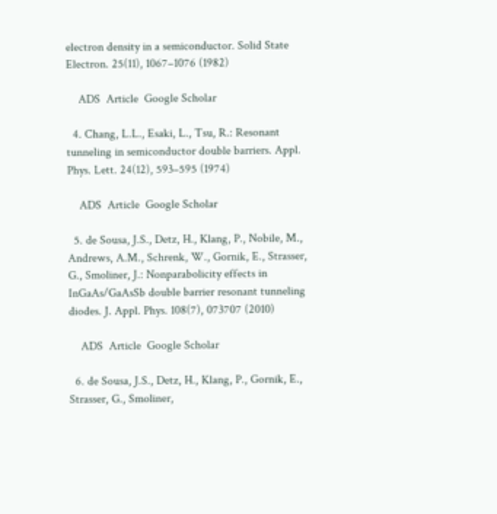electron density in a semiconductor. Solid State Electron. 25(11), 1067–1076 (1982)

    ADS  Article  Google Scholar

  4. Chang, L.L., Esaki, L., Tsu, R.: Resonant tunneling in semiconductor double barriers. Appl. Phys. Lett. 24(12), 593–595 (1974)

    ADS  Article  Google Scholar

  5. de Sousa, J.S., Detz, H., Klang, P., Nobile, M., Andrews, A.M., Schrenk, W., Gornik, E., Strasser, G., Smoliner, J.: Nonparabolicity effects in InGaAs/GaAsSb double barrier resonant tunneling diodes. J. Appl. Phys. 108(7), 073707 (2010)

    ADS  Article  Google Scholar

  6. de Sousa, J.S., Detz, H., Klang, P., Gornik, E., Strasser, G., Smoliner,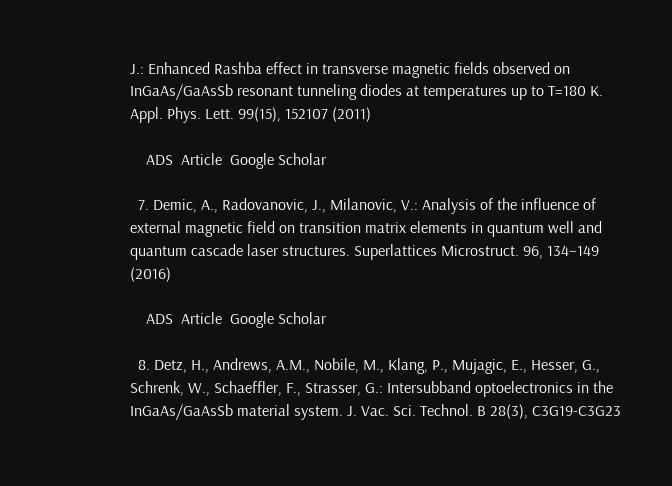J.: Enhanced Rashba effect in transverse magnetic fields observed on InGaAs/GaAsSb resonant tunneling diodes at temperatures up to T=180 K. Appl. Phys. Lett. 99(15), 152107 (2011)

    ADS  Article  Google Scholar

  7. Demic, A., Radovanovic, J., Milanovic, V.: Analysis of the influence of external magnetic field on transition matrix elements in quantum well and quantum cascade laser structures. Superlattices Microstruct. 96, 134–149 (2016)

    ADS  Article  Google Scholar

  8. Detz, H., Andrews, A.M., Nobile, M., Klang, P., Mujagic, E., Hesser, G., Schrenk, W., Schaeffler, F., Strasser, G.: Intersubband optoelectronics in the InGaAs/GaAsSb material system. J. Vac. Sci. Technol. B 28(3), C3G19-C3G23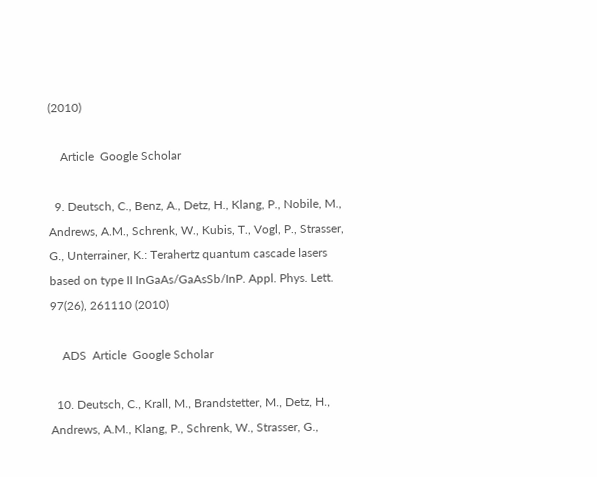(2010)

    Article  Google Scholar

  9. Deutsch, C., Benz, A., Detz, H., Klang, P., Nobile, M., Andrews, A.M., Schrenk, W., Kubis, T., Vogl, P., Strasser, G., Unterrainer, K.: Terahertz quantum cascade lasers based on type II InGaAs/GaAsSb/InP. Appl. Phys. Lett. 97(26), 261110 (2010)

    ADS  Article  Google Scholar

  10. Deutsch, C., Krall, M., Brandstetter, M., Detz, H., Andrews, A.M., Klang, P., Schrenk, W., Strasser, G.,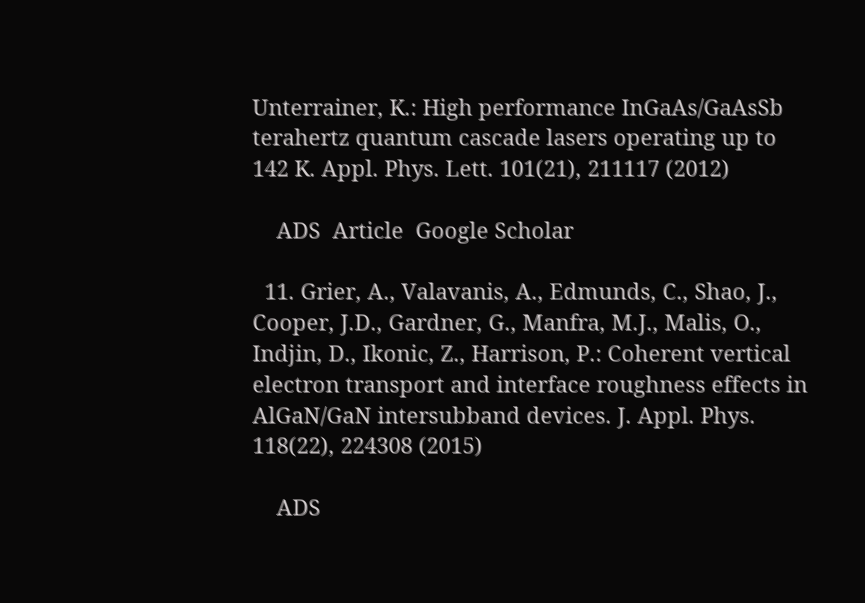Unterrainer, K.: High performance InGaAs/GaAsSb terahertz quantum cascade lasers operating up to 142 K. Appl. Phys. Lett. 101(21), 211117 (2012)

    ADS  Article  Google Scholar

  11. Grier, A., Valavanis, A., Edmunds, C., Shao, J., Cooper, J.D., Gardner, G., Manfra, M.J., Malis, O., Indjin, D., Ikonic, Z., Harrison, P.: Coherent vertical electron transport and interface roughness effects in AlGaN/GaN intersubband devices. J. Appl. Phys. 118(22), 224308 (2015)

    ADS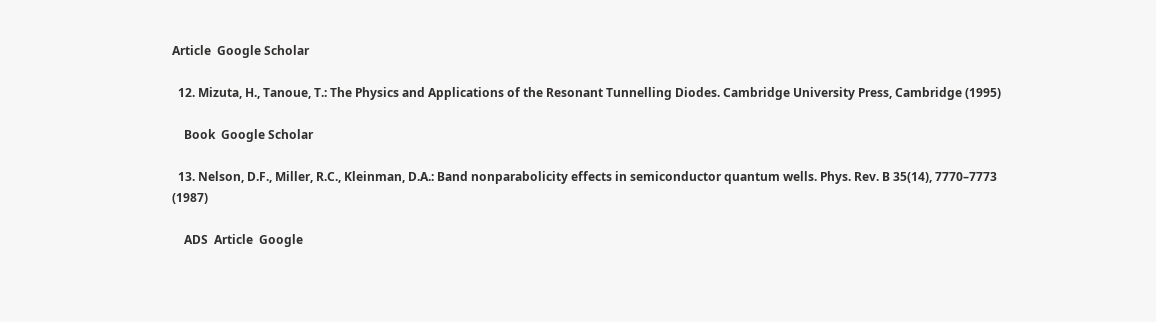Article  Google Scholar

  12. Mizuta, H., Tanoue, T.: The Physics and Applications of the Resonant Tunnelling Diodes. Cambridge University Press, Cambridge (1995)

    Book  Google Scholar

  13. Nelson, D.F., Miller, R.C., Kleinman, D.A.: Band nonparabolicity effects in semiconductor quantum wells. Phys. Rev. B 35(14), 7770–7773 (1987)

    ADS  Article  Google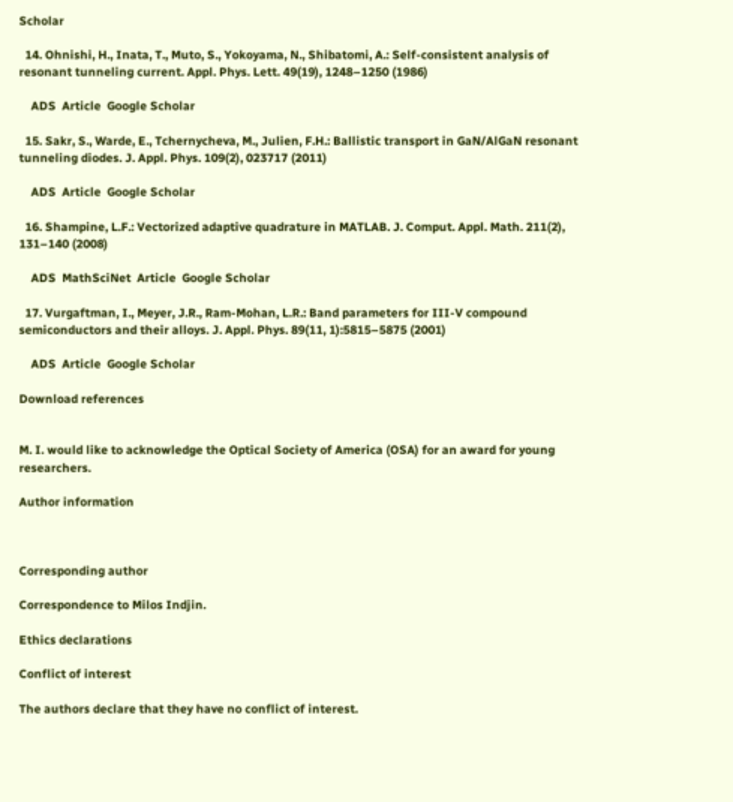Scholar

  14. Ohnishi, H., Inata, T., Muto, S., Yokoyama, N., Shibatomi, A.: Self-consistent analysis of resonant tunneling current. Appl. Phys. Lett. 49(19), 1248–1250 (1986)

    ADS  Article  Google Scholar

  15. Sakr, S., Warde, E., Tchernycheva, M., Julien, F.H.: Ballistic transport in GaN/AlGaN resonant tunneling diodes. J. Appl. Phys. 109(2), 023717 (2011)

    ADS  Article  Google Scholar

  16. Shampine, L.F.: Vectorized adaptive quadrature in MATLAB. J. Comput. Appl. Math. 211(2), 131–140 (2008)

    ADS  MathSciNet  Article  Google Scholar

  17. Vurgaftman, I., Meyer, J.R., Ram-Mohan, L.R.: Band parameters for III-V compound semiconductors and their alloys. J. Appl. Phys. 89(11, 1):5815–5875 (2001)

    ADS  Article  Google Scholar

Download references


M. I. would like to acknowledge the Optical Society of America (OSA) for an award for young researchers.

Author information



Corresponding author

Correspondence to Milos Indjin.

Ethics declarations

Conflict of interest

The authors declare that they have no conflict of interest.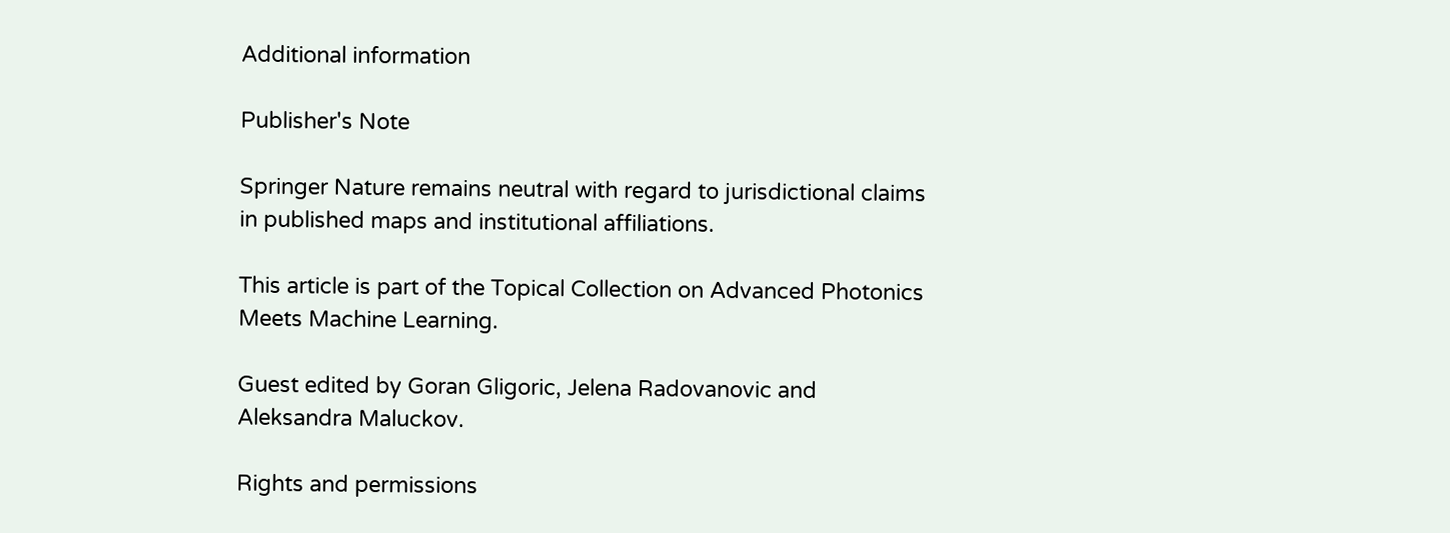Additional information

Publisher's Note

Springer Nature remains neutral with regard to jurisdictional claims in published maps and institutional affiliations.

This article is part of the Topical Collection on Advanced Photonics Meets Machine Learning.

Guest edited by Goran Gligoric, Jelena Radovanovic and Aleksandra Maluckov.

Rights and permissions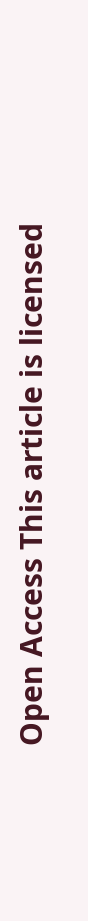Open Access This article is licensed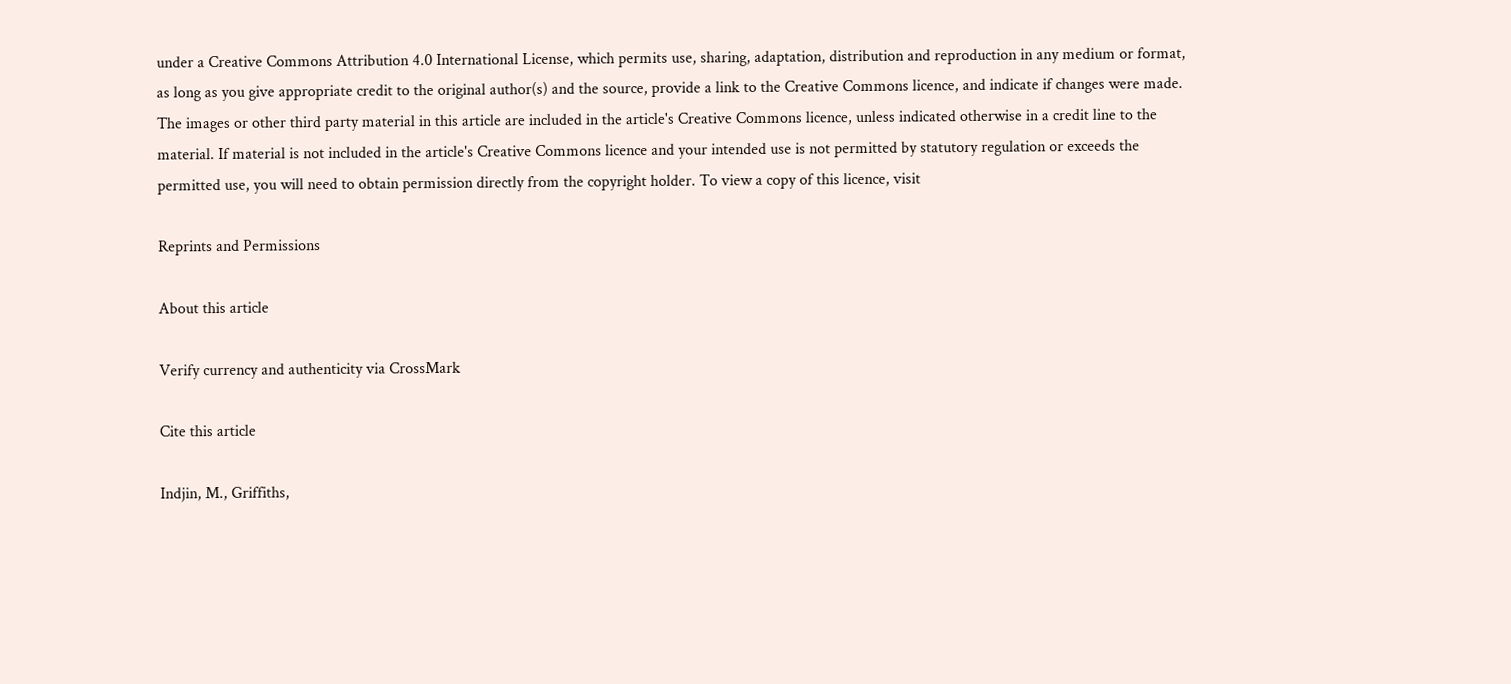under a Creative Commons Attribution 4.0 International License, which permits use, sharing, adaptation, distribution and reproduction in any medium or format, as long as you give appropriate credit to the original author(s) and the source, provide a link to the Creative Commons licence, and indicate if changes were made. The images or other third party material in this article are included in the article's Creative Commons licence, unless indicated otherwise in a credit line to the material. If material is not included in the article's Creative Commons licence and your intended use is not permitted by statutory regulation or exceeds the permitted use, you will need to obtain permission directly from the copyright holder. To view a copy of this licence, visit

Reprints and Permissions

About this article

Verify currency and authenticity via CrossMark

Cite this article

Indjin, M., Griffiths,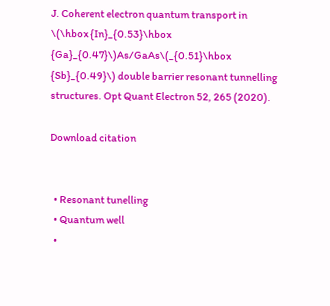J. Coherent electron quantum transport in \(\hbox {In}_{0.53}\hbox {Ga}_{0.47}\)As/GaAs\(_{0.51}\hbox {Sb}_{0.49}\) double barrier resonant tunnelling structures. Opt Quant Electron 52, 265 (2020).

Download citation


  • Resonant tunelling
  • Quantum well
  •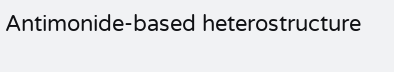Antimonide-based heterostructure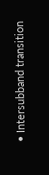• Intersubband transition